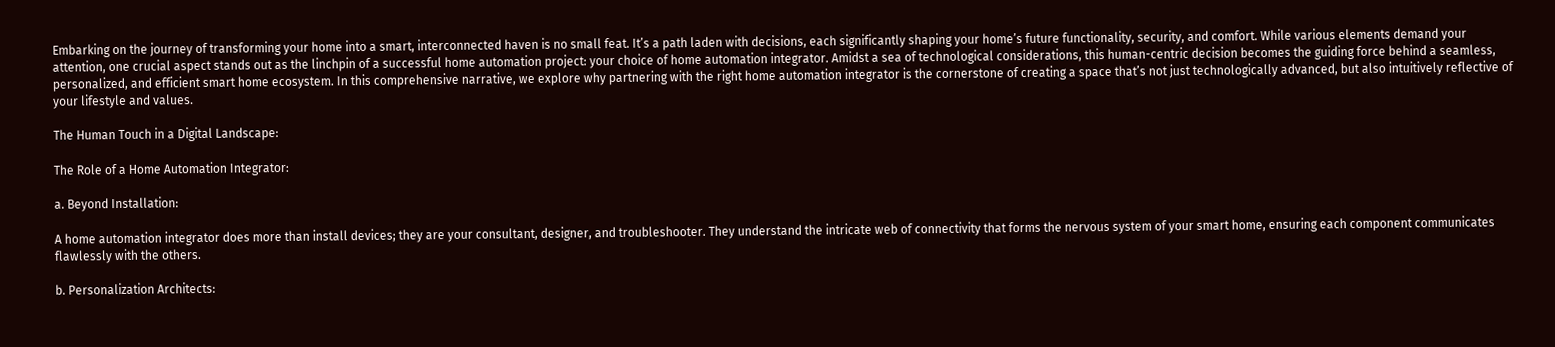Embarking on the journey of transforming your home into a smart, interconnected haven is no small feat. It’s a path laden with decisions, each significantly shaping your home’s future functionality, security, and comfort. While various elements demand your attention, one crucial aspect stands out as the linchpin of a successful home automation project: your choice of home automation integrator. Amidst a sea of technological considerations, this human-centric decision becomes the guiding force behind a seamless, personalized, and efficient smart home ecosystem. In this comprehensive narrative, we explore why partnering with the right home automation integrator is the cornerstone of creating a space that’s not just technologically advanced, but also intuitively reflective of your lifestyle and values.

The Human Touch in a Digital Landscape:

The Role of a Home Automation Integrator:

a. Beyond Installation:

A home automation integrator does more than install devices; they are your consultant, designer, and troubleshooter. They understand the intricate web of connectivity that forms the nervous system of your smart home, ensuring each component communicates flawlessly with the others.

b. Personalization Architects: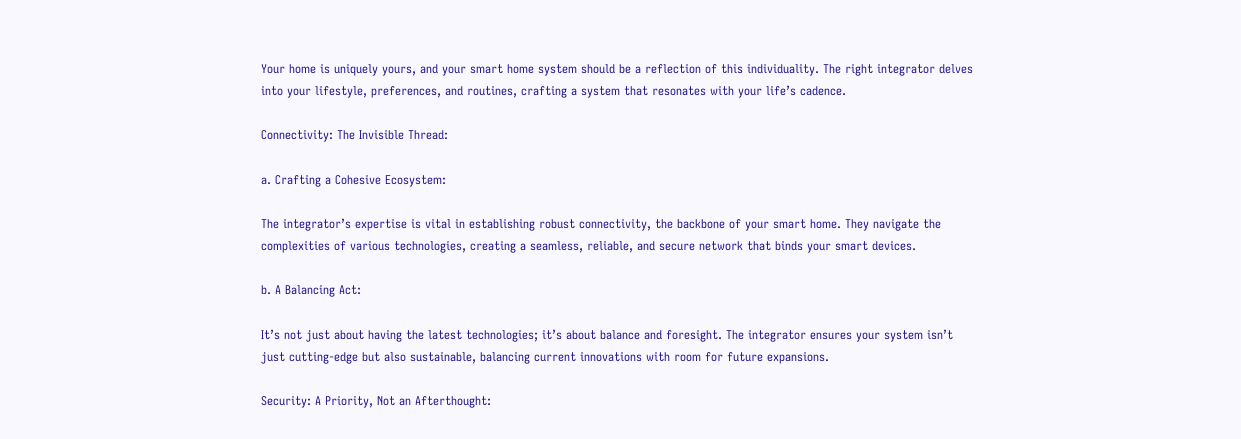Your home is uniquely yours, and your smart home system should be a reflection of this individuality. The right integrator delves into your lifestyle, preferences, and routines, crafting a system that resonates with your life’s cadence.

Connectivity: The Invisible Thread:

a. Crafting a Cohesive Ecosystem:

The integrator’s expertise is vital in establishing robust connectivity, the backbone of your smart home. They navigate the complexities of various technologies, creating a seamless, reliable, and secure network that binds your smart devices.

b. A Balancing Act:

It’s not just about having the latest technologies; it’s about balance and foresight. The integrator ensures your system isn’t just cutting-edge but also sustainable, balancing current innovations with room for future expansions.

Security: A Priority, Not an Afterthought: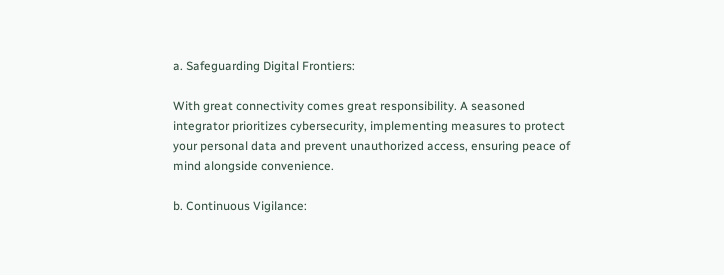a. Safeguarding Digital Frontiers:

With great connectivity comes great responsibility. A seasoned integrator prioritizes cybersecurity, implementing measures to protect your personal data and prevent unauthorized access, ensuring peace of mind alongside convenience.

b. Continuous Vigilance: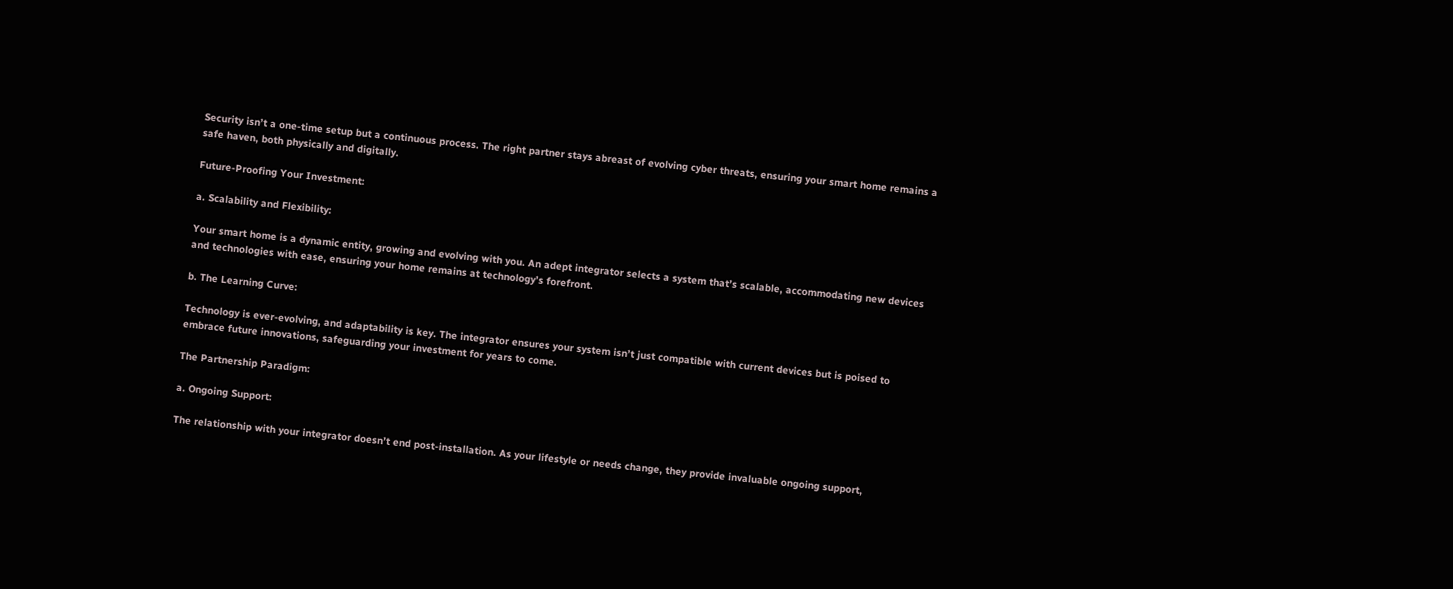Security isn’t a one-time setup but a continuous process. The right partner stays abreast of evolving cyber threats, ensuring your smart home remains a safe haven, both physically and digitally.

Future-Proofing Your Investment:

a. Scalability and Flexibility:

Your smart home is a dynamic entity, growing and evolving with you. An adept integrator selects a system that’s scalable, accommodating new devices and technologies with ease, ensuring your home remains at technology’s forefront.

b. The Learning Curve:

Technology is ever-evolving, and adaptability is key. The integrator ensures your system isn’t just compatible with current devices but is poised to embrace future innovations, safeguarding your investment for years to come.

The Partnership Paradigm:

a. Ongoing Support:

The relationship with your integrator doesn’t end post-installation. As your lifestyle or needs change, they provide invaluable ongoing support,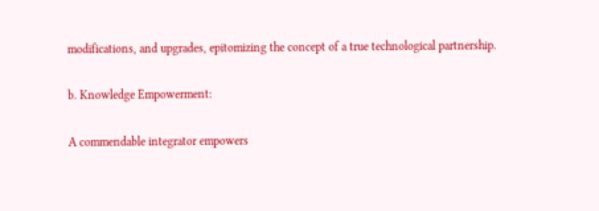modifications, and upgrades, epitomizing the concept of a true technological partnership.

b. Knowledge Empowerment:

A commendable integrator empowers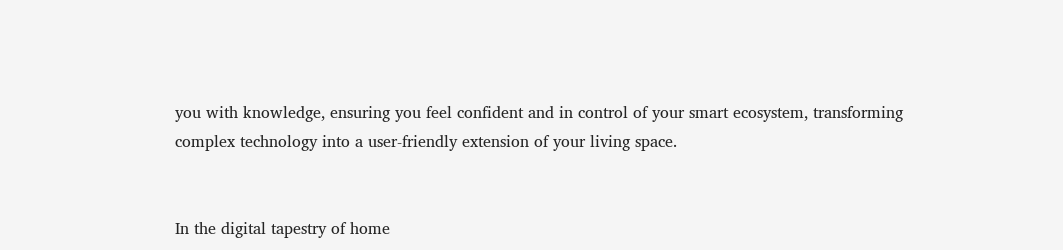you with knowledge, ensuring you feel confident and in control of your smart ecosystem, transforming complex technology into a user-friendly extension of your living space.


In the digital tapestry of home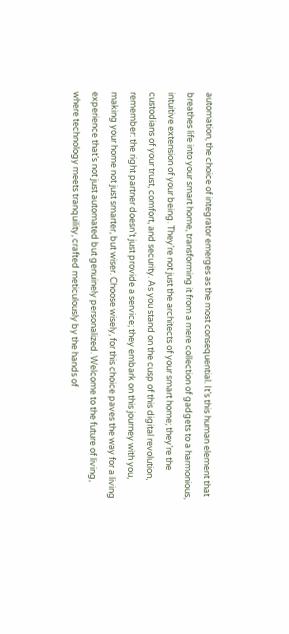automation, the choice of integrator emerges as the most consequential. It’s this human element that breathes life into your smart home, transforming it from a mere collection of gadgets to a harmonious, intuitive extension of your being. They’re not just the architects of your smart home; they’re the custodians of your trust, comfort, and security. As you stand on the cusp of this digital revolution, remember: the right partner doesn’t just provide a service; they embark on this journey with you, making your home not just smarter, but wiser. Choose wisely, for this choice paves the way for a living experience that’s not just automated but genuinely personalized. Welcome to the future of living, where technology meets tranquility, crafted meticulously by the hands of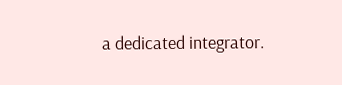a dedicated integrator.